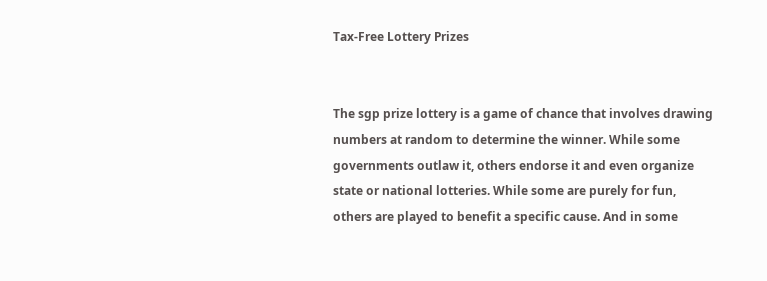Tax-Free Lottery Prizes


The sgp prize lottery is a game of chance that involves drawing numbers at random to determine the winner. While some governments outlaw it, others endorse it and even organize state or national lotteries. While some are purely for fun, others are played to benefit a specific cause. And in some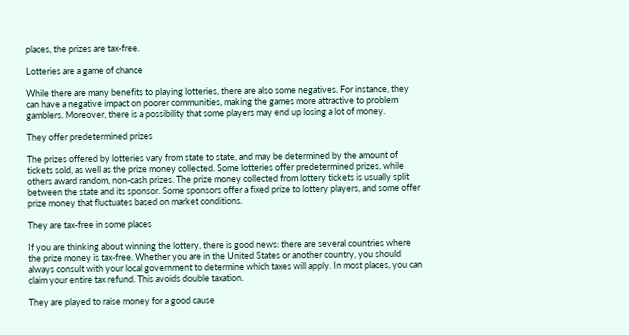places, the prizes are tax-free.

Lotteries are a game of chance

While there are many benefits to playing lotteries, there are also some negatives. For instance, they can have a negative impact on poorer communities, making the games more attractive to problem gamblers. Moreover, there is a possibility that some players may end up losing a lot of money.

They offer predetermined prizes

The prizes offered by lotteries vary from state to state, and may be determined by the amount of tickets sold, as well as the prize money collected. Some lotteries offer predetermined prizes, while others award random, non-cash prizes. The prize money collected from lottery tickets is usually split between the state and its sponsor. Some sponsors offer a fixed prize to lottery players, and some offer prize money that fluctuates based on market conditions.

They are tax-free in some places

If you are thinking about winning the lottery, there is good news: there are several countries where the prize money is tax-free. Whether you are in the United States or another country, you should always consult with your local government to determine which taxes will apply. In most places, you can claim your entire tax refund. This avoids double taxation.

They are played to raise money for a good cause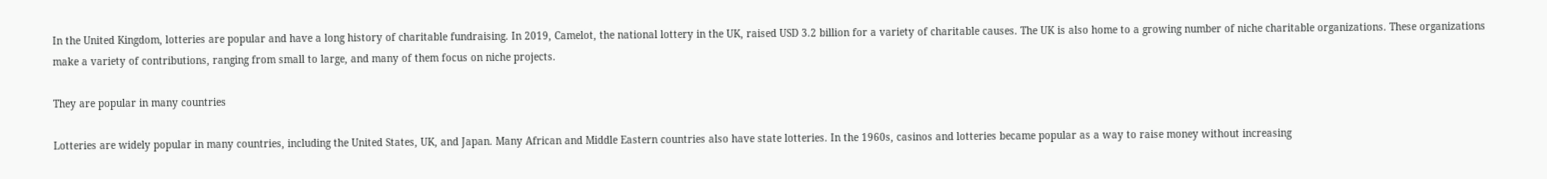In the United Kingdom, lotteries are popular and have a long history of charitable fundraising. In 2019, Camelot, the national lottery in the UK, raised USD 3.2 billion for a variety of charitable causes. The UK is also home to a growing number of niche charitable organizations. These organizations make a variety of contributions, ranging from small to large, and many of them focus on niche projects.

They are popular in many countries

Lotteries are widely popular in many countries, including the United States, UK, and Japan. Many African and Middle Eastern countries also have state lotteries. In the 1960s, casinos and lotteries became popular as a way to raise money without increasing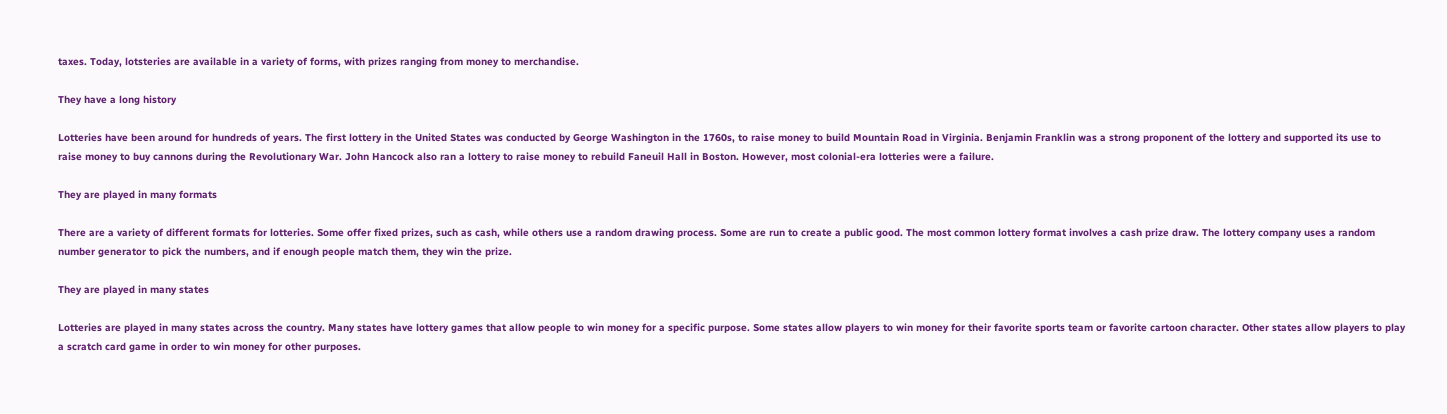taxes. Today, lotsteries are available in a variety of forms, with prizes ranging from money to merchandise.

They have a long history

Lotteries have been around for hundreds of years. The first lottery in the United States was conducted by George Washington in the 1760s, to raise money to build Mountain Road in Virginia. Benjamin Franklin was a strong proponent of the lottery and supported its use to raise money to buy cannons during the Revolutionary War. John Hancock also ran a lottery to raise money to rebuild Faneuil Hall in Boston. However, most colonial-era lotteries were a failure.

They are played in many formats

There are a variety of different formats for lotteries. Some offer fixed prizes, such as cash, while others use a random drawing process. Some are run to create a public good. The most common lottery format involves a cash prize draw. The lottery company uses a random number generator to pick the numbers, and if enough people match them, they win the prize.

They are played in many states

Lotteries are played in many states across the country. Many states have lottery games that allow people to win money for a specific purpose. Some states allow players to win money for their favorite sports team or favorite cartoon character. Other states allow players to play a scratch card game in order to win money for other purposes.